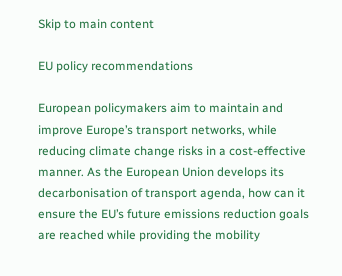Skip to main content

EU policy recommendations

European policymakers aim to maintain and improve Europe’s transport networks, while reducing climate change risks in a cost-effective manner. As the European Union develops its decarbonisation of transport agenda, how can it ensure the EU’s future emissions reduction goals are reached while providing the mobility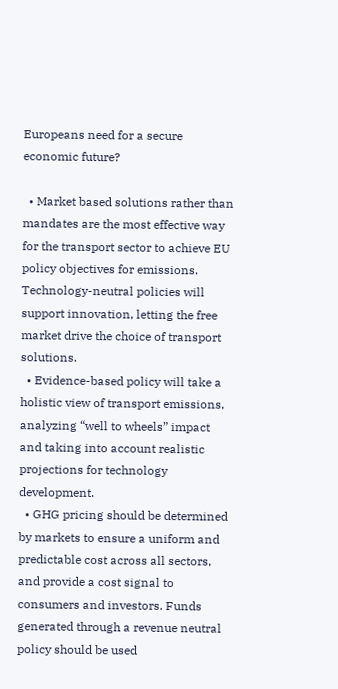Europeans need for a secure economic future?

  • Market based solutions rather than mandates are the most effective way for the transport sector to achieve EU policy objectives for emissions. Technology-neutral policies will support innovation, letting the free market drive the choice of transport solutions.
  • Evidence-based policy will take a holistic view of transport emissions, analyzing “well to wheels” impact and taking into account realistic projections for technology development.
  • GHG pricing should be determined by markets to ensure a uniform and predictable cost across all sectors, and provide a cost signal to consumers and investors. Funds generated through a revenue neutral policy should be used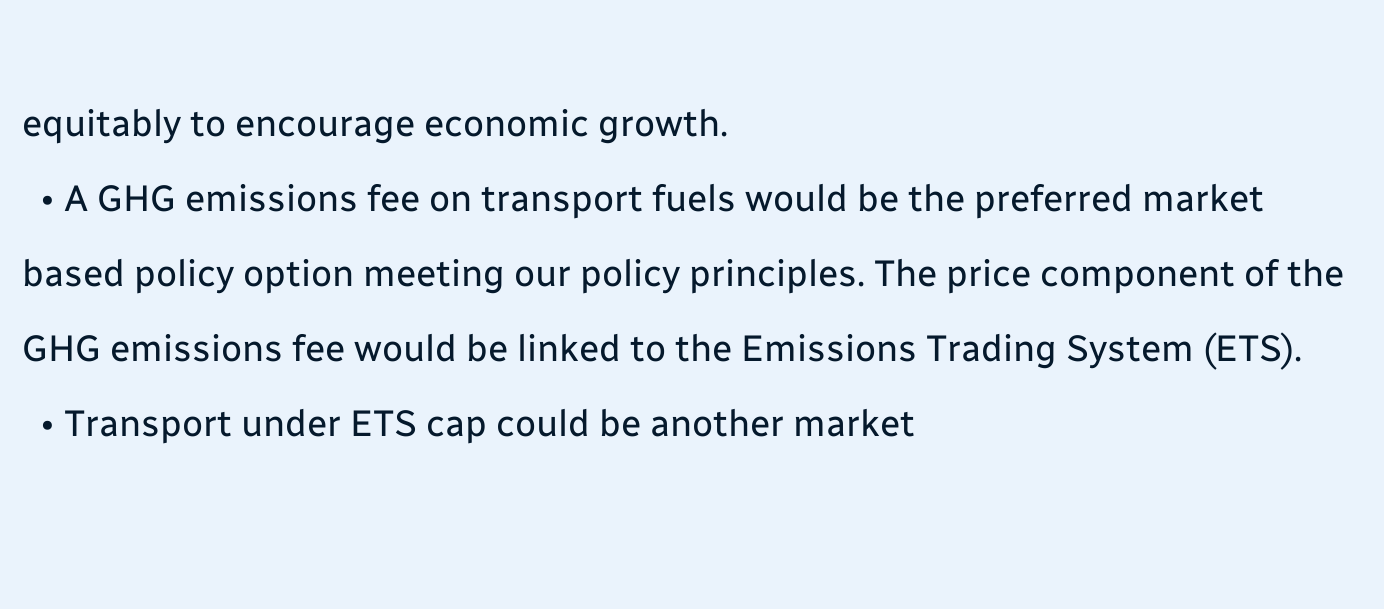equitably to encourage economic growth.
  • A GHG emissions fee on transport fuels would be the preferred market based policy option meeting our policy principles. The price component of the GHG emissions fee would be linked to the Emissions Trading System (ETS).
  • Transport under ETS cap could be another market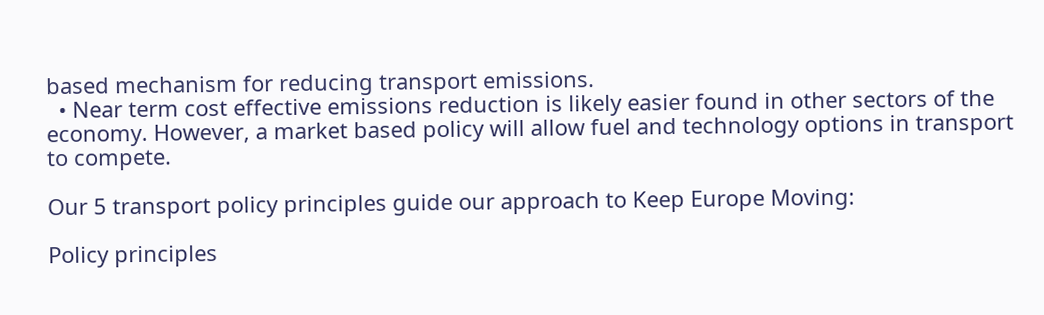based mechanism for reducing transport emissions.
  • Near term cost effective emissions reduction is likely easier found in other sectors of the economy. However, a market based policy will allow fuel and technology options in transport to compete.

Our 5 transport policy principles guide our approach to Keep Europe Moving:

Policy principles